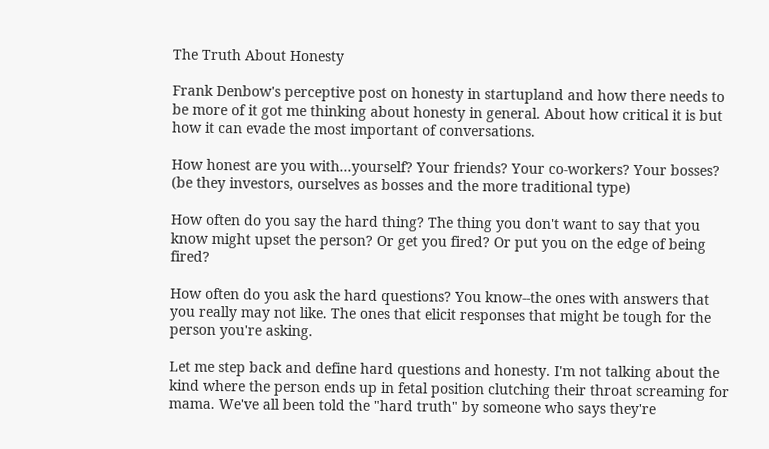The Truth About Honesty

Frank Denbow's perceptive post on honesty in startupland and how there needs to be more of it got me thinking about honesty in general. About how critical it is but how it can evade the most important of conversations.

How honest are you with...yourself? Your friends? Your co-workers? Your bosses? (be they investors, ourselves as bosses and the more traditional type)

How often do you say the hard thing? The thing you don't want to say that you know might upset the person? Or get you fired? Or put you on the edge of being fired?

How often do you ask the hard questions? You know--the ones with answers that you really may not like. The ones that elicit responses that might be tough for the person you're asking.

Let me step back and define hard questions and honesty. I'm not talking about the kind where the person ends up in fetal position clutching their throat screaming for mama. We've all been told the "hard truth" by someone who says they're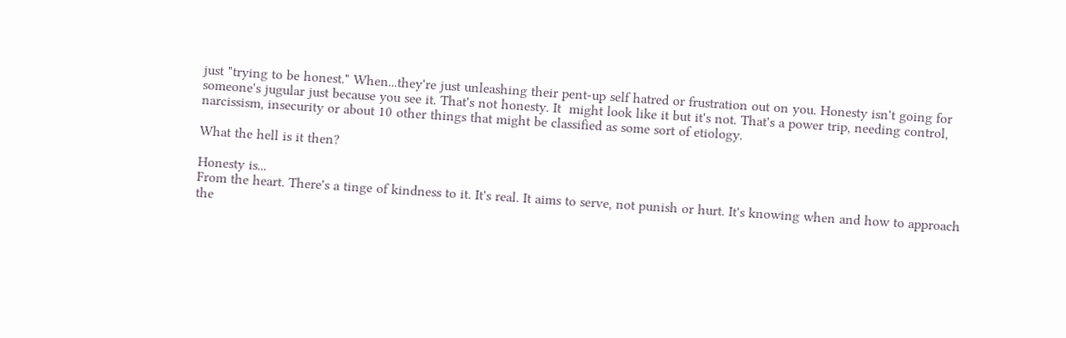just "trying to be honest." When...they're just unleashing their pent-up self hatred or frustration out on you. Honesty isn't going for someone's jugular just because you see it. That's not honesty. It  might look like it but it's not. That's a power trip, needing control, narcissism, insecurity or about 10 other things that might be classified as some sort of etiology.

What the hell is it then?

Honesty is...
From the heart. There's a tinge of kindness to it. It's real. It aims to serve, not punish or hurt. It's knowing when and how to approach the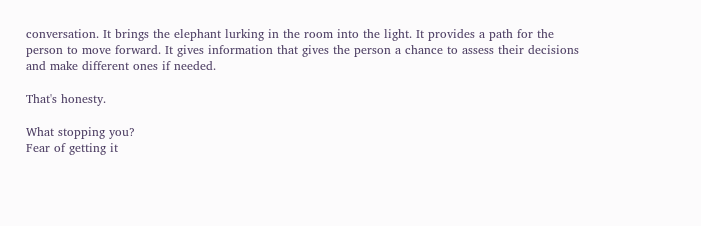conversation. It brings the elephant lurking in the room into the light. It provides a path for the person to move forward. It gives information that gives the person a chance to assess their decisions and make different ones if needed.

That's honesty.

What stopping you?
Fear of getting it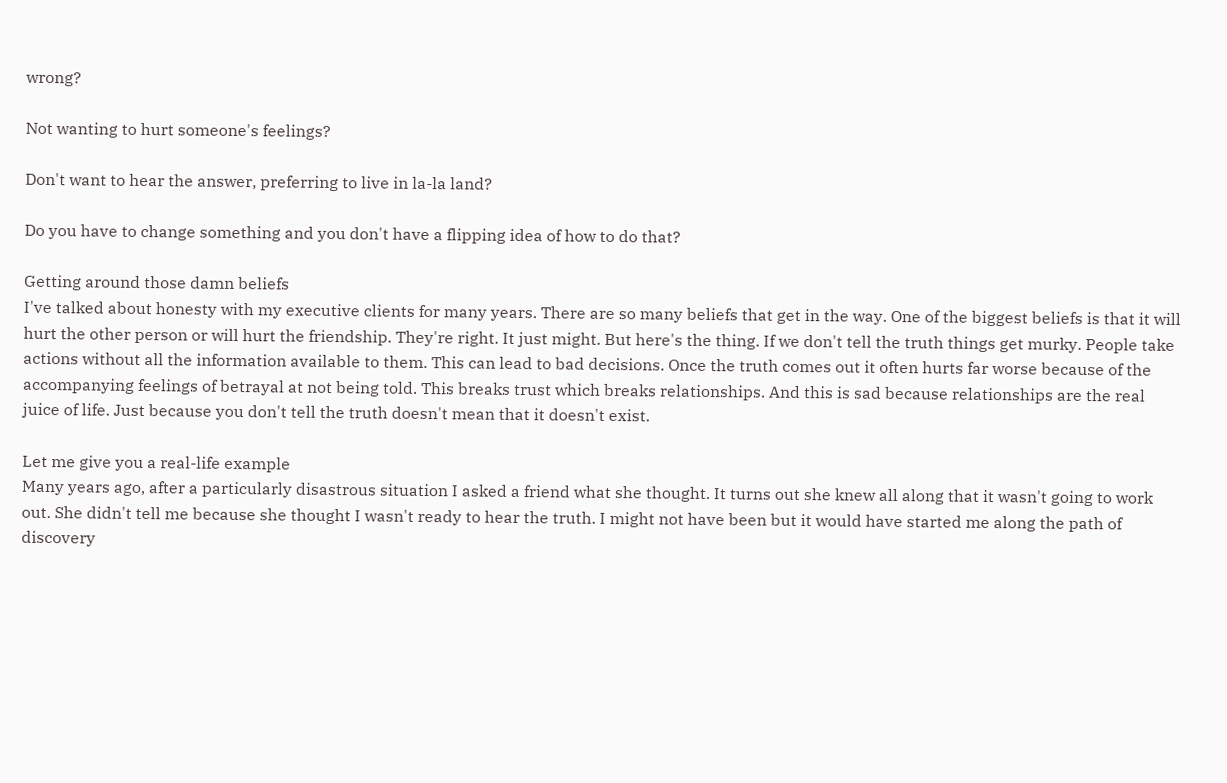wrong?

Not wanting to hurt someone's feelings?

Don't want to hear the answer, preferring to live in la-la land?

Do you have to change something and you don't have a flipping idea of how to do that?

Getting around those damn beliefs
I've talked about honesty with my executive clients for many years. There are so many beliefs that get in the way. One of the biggest beliefs is that it will hurt the other person or will hurt the friendship. They're right. It just might. But here's the thing. If we don't tell the truth things get murky. People take actions without all the information available to them. This can lead to bad decisions. Once the truth comes out it often hurts far worse because of the accompanying feelings of betrayal at not being told. This breaks trust which breaks relationships. And this is sad because relationships are the real juice of life. Just because you don't tell the truth doesn't mean that it doesn't exist.

Let me give you a real-life example
Many years ago, after a particularly disastrous situation I asked a friend what she thought. It turns out she knew all along that it wasn't going to work out. She didn't tell me because she thought I wasn't ready to hear the truth. I might not have been but it would have started me along the path of discovery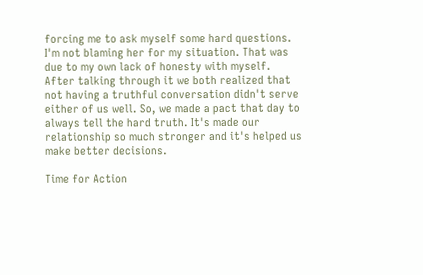forcing me to ask myself some hard questions. I'm not blaming her for my situation. That was due to my own lack of honesty with myself. After talking through it we both realized that not having a truthful conversation didn't serve either of us well. So, we made a pact that day to always tell the hard truth. It's made our relationship so much stronger and it's helped us make better decisions.

Time for Action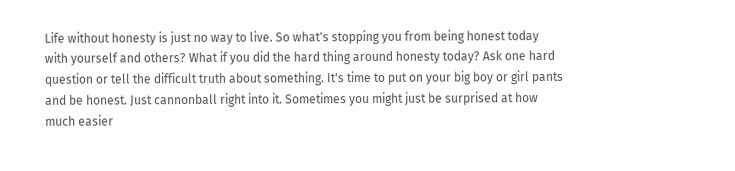Life without honesty is just no way to live. So what's stopping you from being honest today with yourself and others? What if you did the hard thing around honesty today? Ask one hard question or tell the difficult truth about something. It's time to put on your big boy or girl pants and be honest. Just cannonball right into it. Sometimes you might just be surprised at how much easier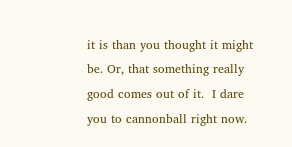it is than you thought it might be. Or, that something really good comes out of it.  I dare you to cannonball right now.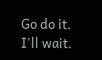Go do it. I'll wait.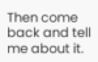Then come back and tell me about it.